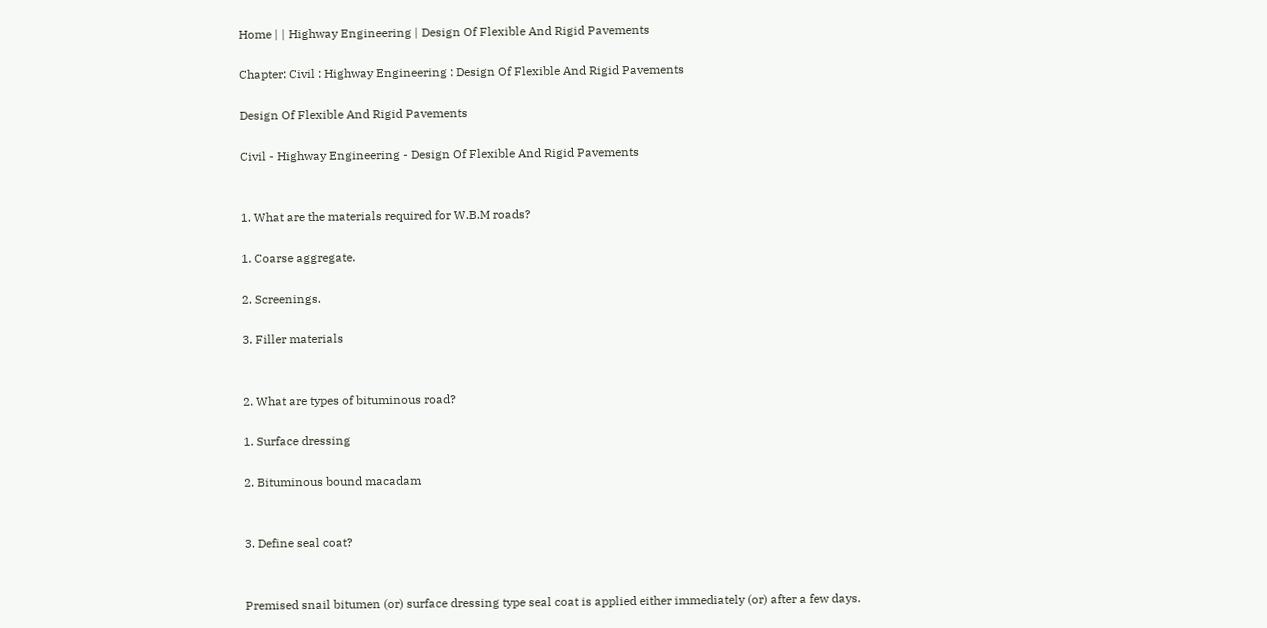Home | | Highway Engineering | Design Of Flexible And Rigid Pavements

Chapter: Civil : Highway Engineering : Design Of Flexible And Rigid Pavements

Design Of Flexible And Rigid Pavements

Civil - Highway Engineering - Design Of Flexible And Rigid Pavements


1. What are the materials required for W.B.M roads?

1. Coarse aggregate.

2. Screenings.

3. Filler materials


2. What are types of bituminous road?

1. Surface dressing

2. Bituminous bound macadam


3. Define seal coat?


Premised snail bitumen (or) surface dressing type seal coat is applied either immediately (or) after a few days.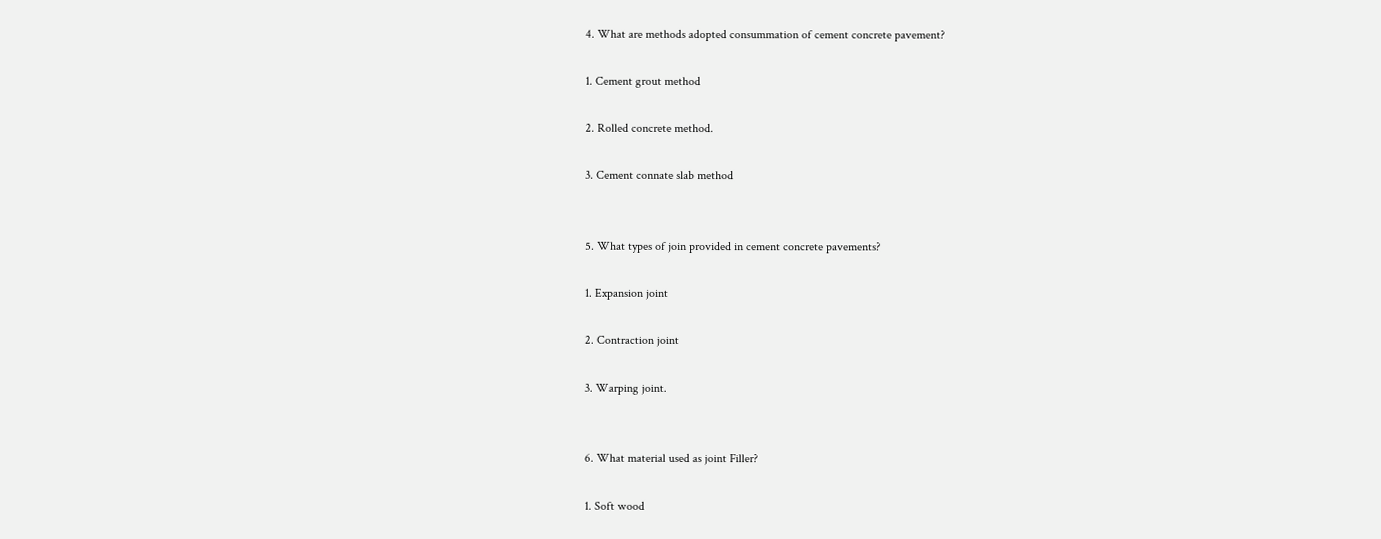4. What are methods adopted consummation of cement concrete pavement?

1. Cement grout method

2. Rolled concrete method.

3. Cement connate slab method


5. What types of join provided in cement concrete pavements?

1. Expansion joint

2. Contraction joint

3. Warping joint.


6. What material used as joint Filler?

1. Soft wood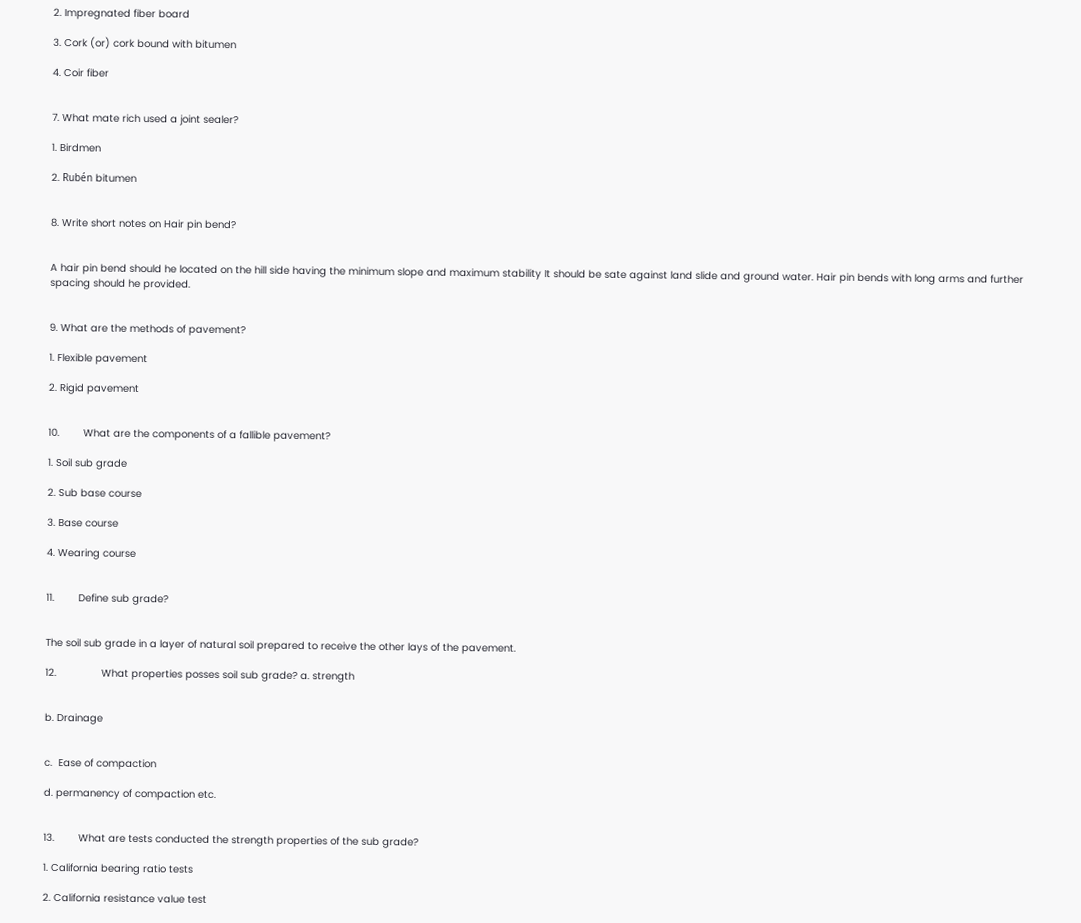2. Impregnated fiber board

3. Cork (or) cork bound with bitumen

4. Coir fiber


7. What mate rich used a joint sealer?

1. Birdmen

2. Rubén bitumen


8. Write short notes on Hair pin bend?


A hair pin bend should he located on the hill side having the minimum slope and maximum stability It should be sate against land slide and ground water. Hair pin bends with long arms and further spacing should he provided.


9. What are the methods of pavement?

1. Flexible pavement

2. Rigid pavement


10.        What are the components of a fallible pavement?

1. Soil sub grade

2. Sub base course

3. Base course

4. Wearing course


11.        Define sub grade?


The soil sub grade in a layer of natural soil prepared to receive the other lays of the pavement.

12.               What properties posses soil sub grade? a. strength


b. Drainage


c.  Ease of compaction

d. permanency of compaction etc.


13.        What are tests conducted the strength properties of the sub grade?

1. California bearing ratio tests

2. California resistance value test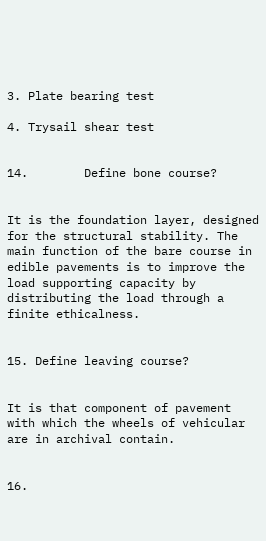3. Plate bearing test

4. Trysail shear test


14.        Define bone course?


It is the foundation layer, designed for the structural stability. The main function of the bare course in edible pavements is to improve the load supporting capacity by distributing the load through a finite ethicalness.


15. Define leaving course?


It is that component of pavement with which the wheels of vehicular are in archival contain.


16.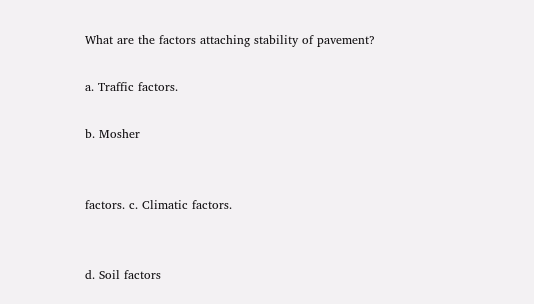What are the factors attaching stability of pavement?

a. Traffic factors.

b. Mosher


factors. c. Climatic factors.


d. Soil factors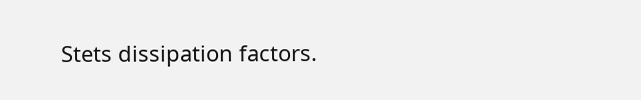Stets dissipation factors.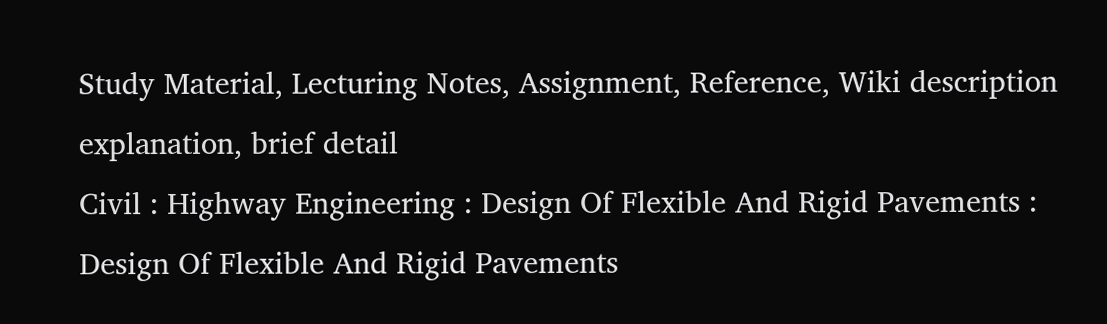Study Material, Lecturing Notes, Assignment, Reference, Wiki description explanation, brief detail
Civil : Highway Engineering : Design Of Flexible And Rigid Pavements : Design Of Flexible And Rigid Pavements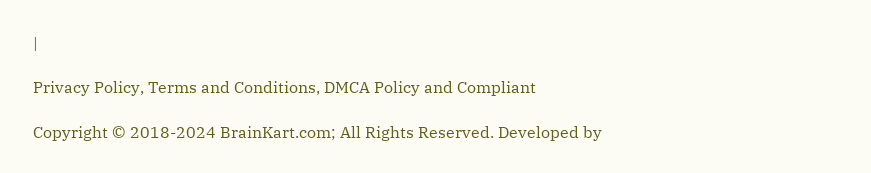|

Privacy Policy, Terms and Conditions, DMCA Policy and Compliant

Copyright © 2018-2024 BrainKart.com; All Rights Reserved. Developed by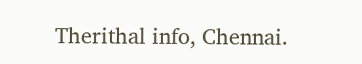Therithal info, Chennai.